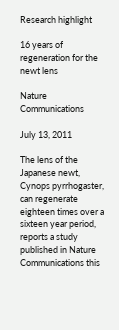Research highlight

16 years of regeneration for the newt lens

Nature Communications

July 13, 2011

The lens of the Japanese newt, Cynops pyrrhogaster, can regenerate eighteen times over a sixteen year period, reports a study published in Nature Communications this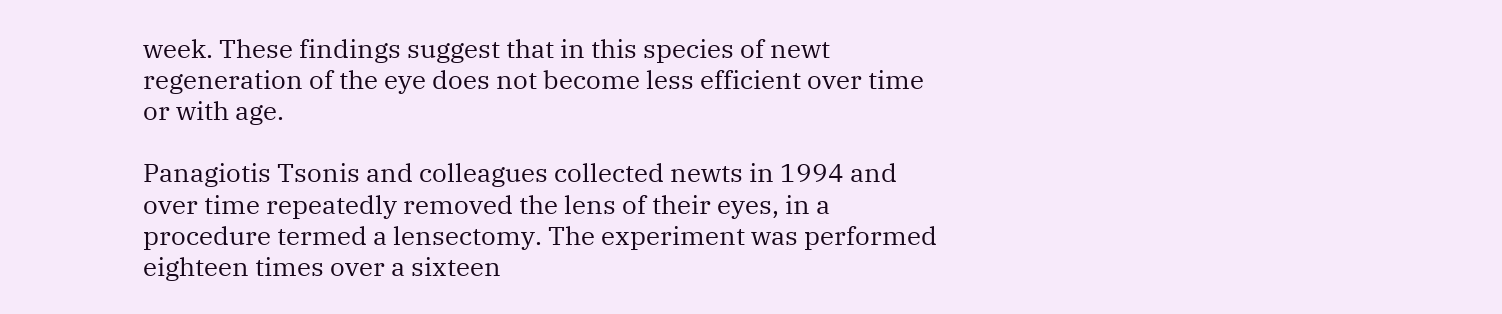week. These findings suggest that in this species of newt regeneration of the eye does not become less efficient over time or with age.

Panagiotis Tsonis and colleagues collected newts in 1994 and over time repeatedly removed the lens of their eyes, in a procedure termed a lensectomy. The experiment was performed eighteen times over a sixteen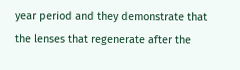year period and they demonstrate that the lenses that regenerate after the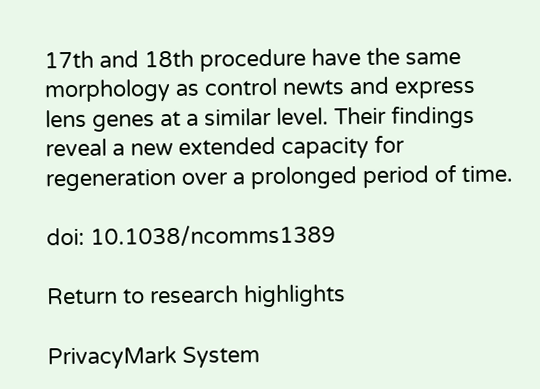17th and 18th procedure have the same morphology as control newts and express lens genes at a similar level. Their findings reveal a new extended capacity for regeneration over a prolonged period of time.

doi: 10.1038/ncomms1389

Return to research highlights

PrivacyMark System